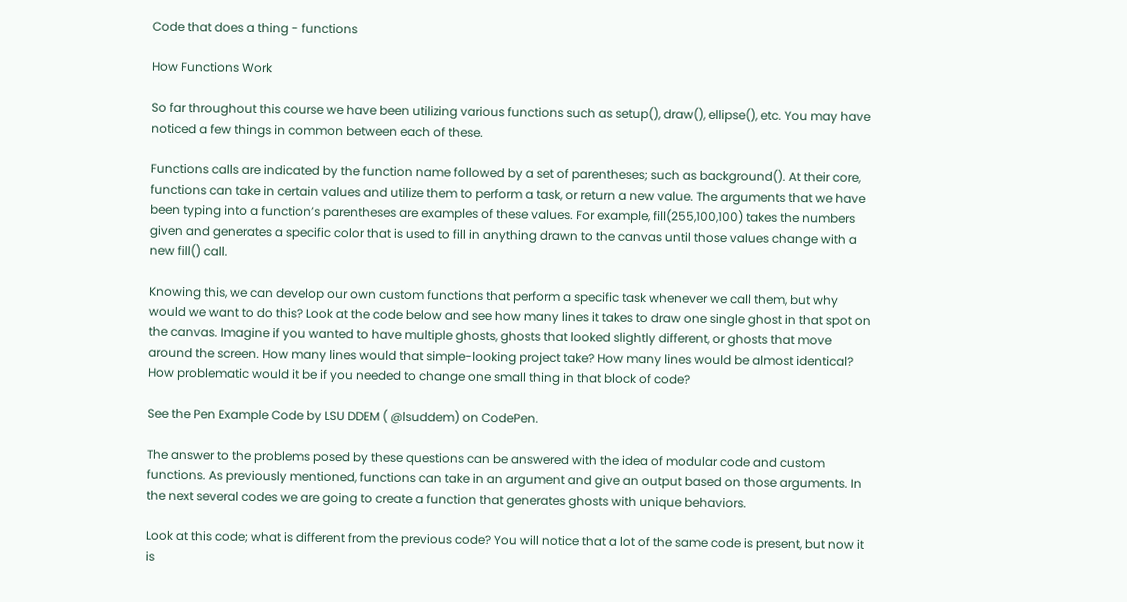Code that does a thing - functions

How Functions Work

So far throughout this course we have been utilizing various functions such as setup(), draw(), ellipse(), etc. You may have noticed a few things in common between each of these.

Functions calls are indicated by the function name followed by a set of parentheses; such as background(). At their core, functions can take in certain values and utilize them to perform a task, or return a new value. The arguments that we have been typing into a function’s parentheses are examples of these values. For example, fill(255,100,100) takes the numbers given and generates a specific color that is used to fill in anything drawn to the canvas until those values change with a new fill() call.

Knowing this, we can develop our own custom functions that perform a specific task whenever we call them, but why would we want to do this? Look at the code below and see how many lines it takes to draw one single ghost in that spot on the canvas. Imagine if you wanted to have multiple ghosts, ghosts that looked slightly different, or ghosts that move around the screen. How many lines would that simple-looking project take? How many lines would be almost identical? How problematic would it be if you needed to change one small thing in that block of code?

See the Pen Example Code by LSU DDEM ( @lsuddem) on CodePen.

The answer to the problems posed by these questions can be answered with the idea of modular code and custom functions. As previously mentioned, functions can take in an argument and give an output based on those arguments. In the next several codes we are going to create a function that generates ghosts with unique behaviors.

Look at this code; what is different from the previous code? You will notice that a lot of the same code is present, but now it is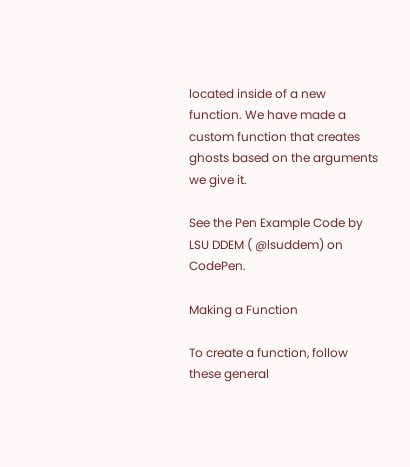located inside of a new function. We have made a custom function that creates ghosts based on the arguments we give it.

See the Pen Example Code by LSU DDEM ( @lsuddem) on CodePen.

Making a Function

To create a function, follow these general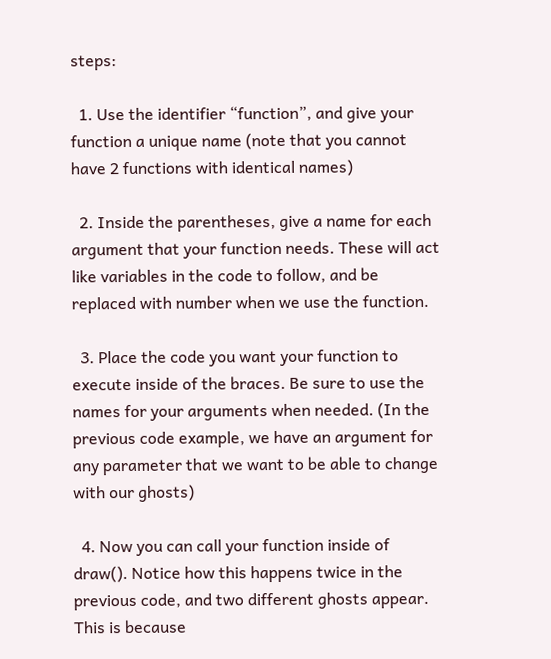steps:

  1. Use the identifier “function”, and give your function a unique name (note that you cannot have 2 functions with identical names)

  2. Inside the parentheses, give a name for each argument that your function needs. These will act like variables in the code to follow, and be replaced with number when we use the function.

  3. Place the code you want your function to execute inside of the braces. Be sure to use the names for your arguments when needed. (In the previous code example, we have an argument for any parameter that we want to be able to change with our ghosts)

  4. Now you can call your function inside of draw(). Notice how this happens twice in the previous code, and two different ghosts appear. This is because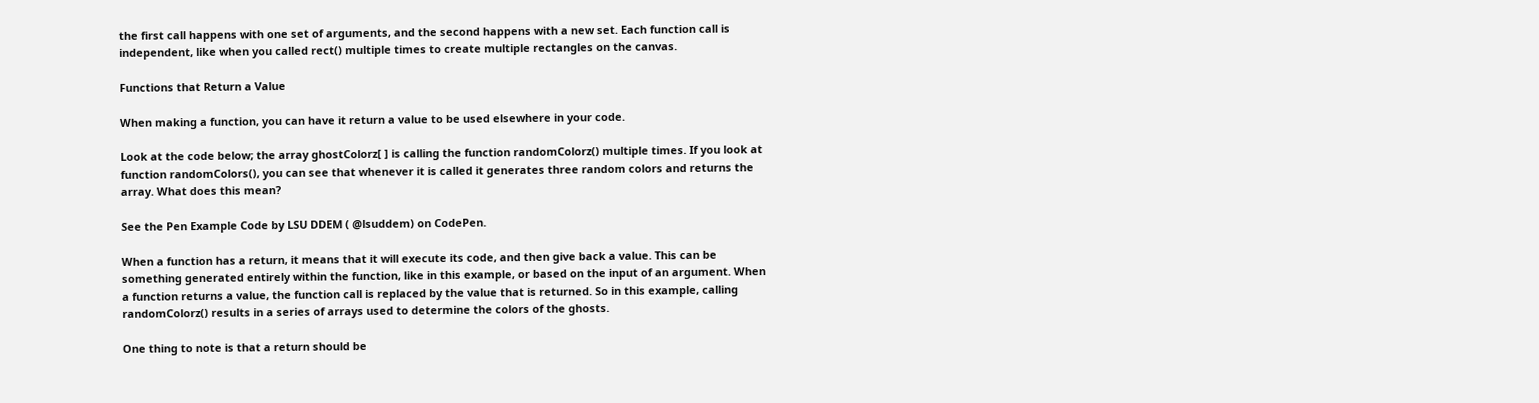the first call happens with one set of arguments, and the second happens with a new set. Each function call is independent, like when you called rect() multiple times to create multiple rectangles on the canvas.

Functions that Return a Value

When making a function, you can have it return a value to be used elsewhere in your code.

Look at the code below; the array ghostColorz[ ] is calling the function randomColorz() multiple times. If you look at function randomColors(), you can see that whenever it is called it generates three random colors and returns the array. What does this mean?

See the Pen Example Code by LSU DDEM ( @lsuddem) on CodePen.

When a function has a return, it means that it will execute its code, and then give back a value. This can be something generated entirely within the function, like in this example, or based on the input of an argument. When a function returns a value, the function call is replaced by the value that is returned. So in this example, calling randomColorz() results in a series of arrays used to determine the colors of the ghosts.

One thing to note is that a return should be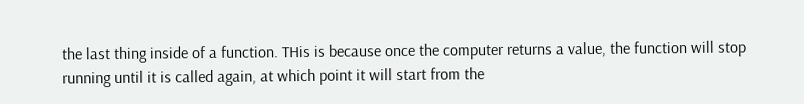the last thing inside of a function. THis is because once the computer returns a value, the function will stop running until it is called again, at which point it will start from the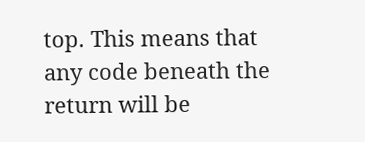top. This means that any code beneath the return will be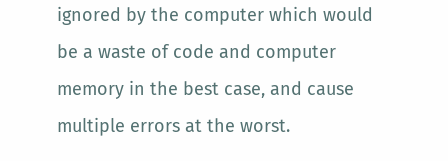ignored by the computer which would be a waste of code and computer memory in the best case, and cause multiple errors at the worst.